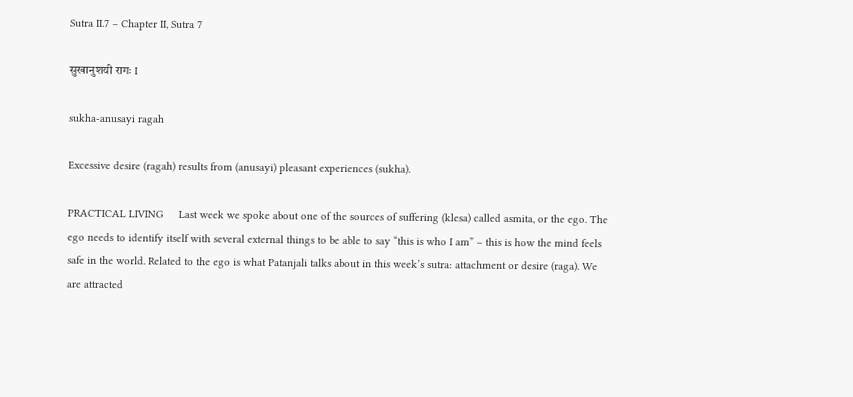Sutra II.7 – Chapter II, Sutra 7

सुखानुशयी रागः I

sukha-anusayi ragah

Excessive desire (ragah) results from (anusayi) pleasant experiences (sukha).

PRACTICAL LIVING     Last week we spoke about one of the sources of suffering (klesa) called asmita, or the ego. The ego needs to identify itself with several external things to be able to say “this is who I am” – this is how the mind feels safe in the world. Related to the ego is what Patanjali talks about in this week’s sutra: attachment or desire (raga). We are attracted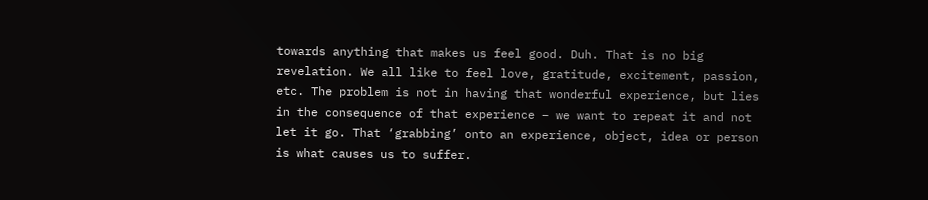towards anything that makes us feel good. Duh. That is no big revelation. We all like to feel love, gratitude, excitement, passion, etc. The problem is not in having that wonderful experience, but lies in the consequence of that experience – we want to repeat it and not let it go. That ‘grabbing’ onto an experience, object, idea or person is what causes us to suffer.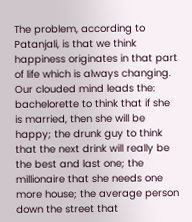The problem, according to Patanjali, is that we think happiness originates in that part of life which is always changing. Our clouded mind leads the: bachelorette to think that if she is married, then she will be happy; the drunk guy to think that the next drink will really be the best and last one; the millionaire that she needs one more house; the average person down the street that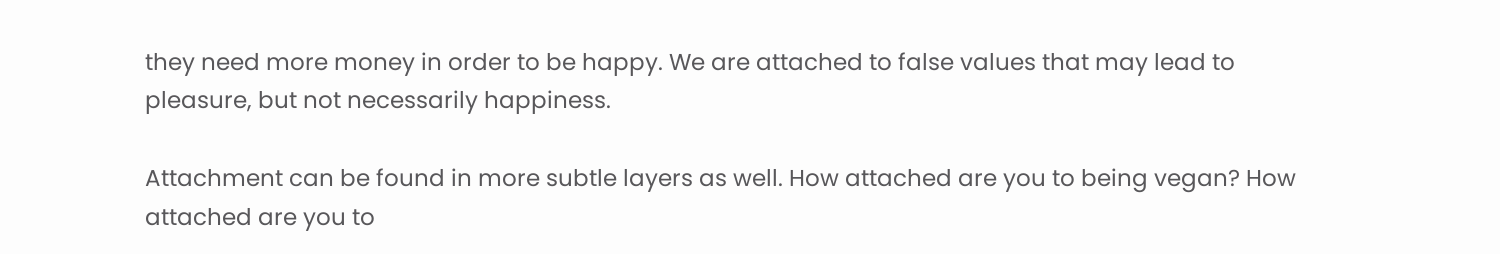they need more money in order to be happy. We are attached to false values that may lead to pleasure, but not necessarily happiness.

Attachment can be found in more subtle layers as well. How attached are you to being vegan? How attached are you to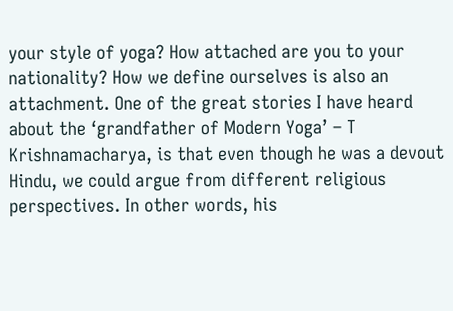your style of yoga? How attached are you to your nationality? How we define ourselves is also an attachment. One of the great stories I have heard about the ‘grandfather of Modern Yoga’ – T Krishnamacharya, is that even though he was a devout Hindu, we could argue from different religious perspectives. In other words, his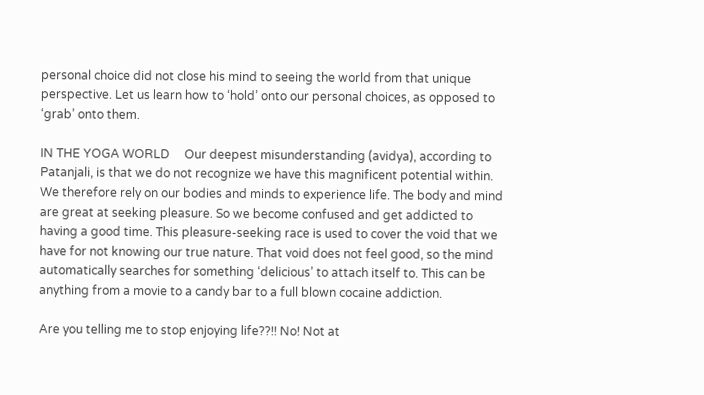personal choice did not close his mind to seeing the world from that unique perspective. Let us learn how to ‘hold’ onto our personal choices, as opposed to ‘grab’ onto them.

IN THE YOGA WORLD     Our deepest misunderstanding (avidya), according to Patanjali, is that we do not recognize we have this magnificent potential within. We therefore rely on our bodies and minds to experience life. The body and mind are great at seeking pleasure. So we become confused and get addicted to having a good time. This pleasure-seeking race is used to cover the void that we have for not knowing our true nature. That void does not feel good, so the mind automatically searches for something ‘delicious’ to attach itself to. This can be anything from a movie to a candy bar to a full blown cocaine addiction.

Are you telling me to stop enjoying life??!! No! Not at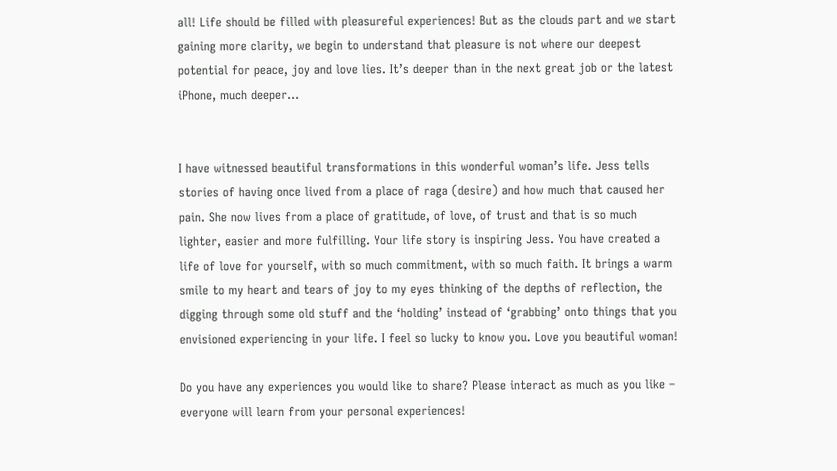all! Life should be filled with pleasureful experiences! But as the clouds part and we start gaining more clarity, we begin to understand that pleasure is not where our deepest potential for peace, joy and love lies. It’s deeper than in the next great job or the latest iPhone, much deeper…


I have witnessed beautiful transformations in this wonderful woman’s life. Jess tells stories of having once lived from a place of raga (desire) and how much that caused her pain. She now lives from a place of gratitude, of love, of trust and that is so much lighter, easier and more fulfilling. Your life story is inspiring Jess. You have created a life of love for yourself, with so much commitment, with so much faith. It brings a warm smile to my heart and tears of joy to my eyes thinking of the depths of reflection, the digging through some old stuff and the ‘holding’ instead of ‘grabbing’ onto things that you envisioned experiencing in your life. I feel so lucky to know you. Love you beautiful woman!

Do you have any experiences you would like to share? Please interact as much as you like – everyone will learn from your personal experiences!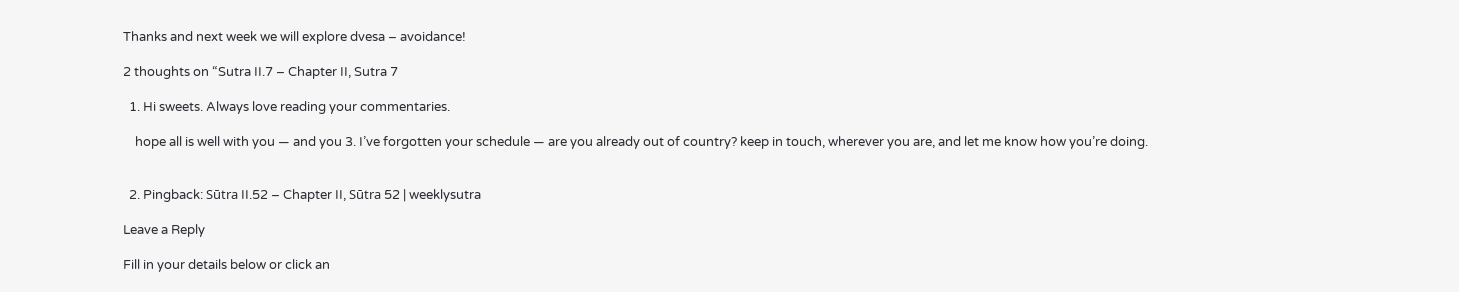Thanks and next week we will explore dvesa – avoidance!

2 thoughts on “Sutra II.7 – Chapter II, Sutra 7

  1. Hi sweets. Always love reading your commentaries.

    hope all is well with you — and you 3. I’ve forgotten your schedule — are you already out of country? keep in touch, wherever you are, and let me know how you’re doing.


  2. Pingback: Sūtra II.52 – Chapter II, Sūtra 52 | weeklysutra

Leave a Reply

Fill in your details below or click an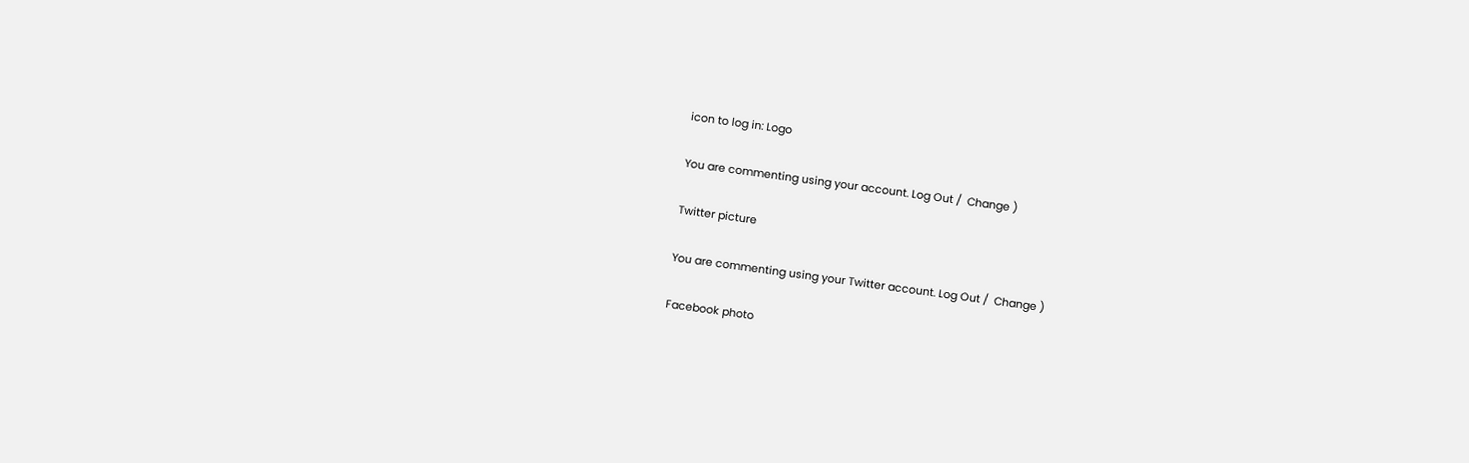icon to log in: Logo

You are commenting using your account. Log Out /  Change )

Twitter picture

You are commenting using your Twitter account. Log Out /  Change )

Facebook photo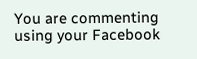You are commenting using your Facebook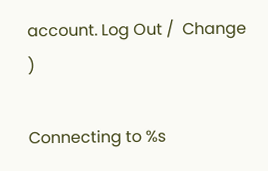account. Log Out /  Change )

Connecting to %s